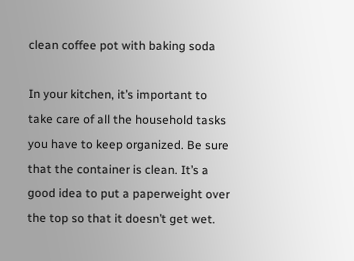clean coffee pot with baking soda

In your kitchen, it’s important to take care of all the household tasks you have to keep organized. Be sure that the container is clean. It’s a good idea to put a paperweight over the top so that it doesn’t get wet.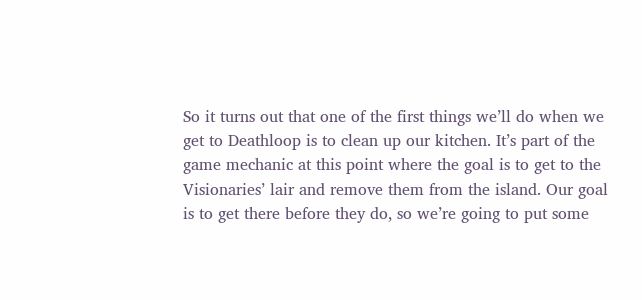So it turns out that one of the first things we’ll do when we get to Deathloop is to clean up our kitchen. It’s part of the game mechanic at this point where the goal is to get to the Visionaries’ lair and remove them from the island. Our goal is to get there before they do, so we’re going to put some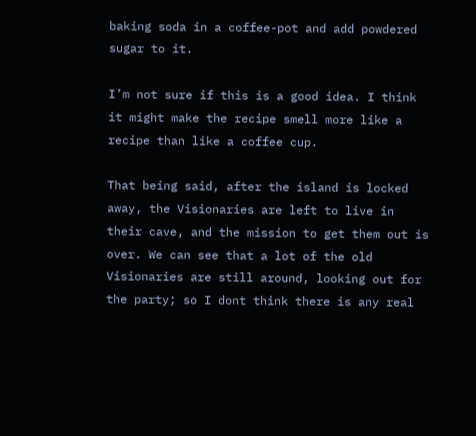baking soda in a coffee-pot and add powdered sugar to it.

I’m not sure if this is a good idea. I think it might make the recipe smell more like a recipe than like a coffee cup.

That being said, after the island is locked away, the Visionaries are left to live in their cave, and the mission to get them out is over. We can see that a lot of the old Visionaries are still around, looking out for the party; so I dont think there is any real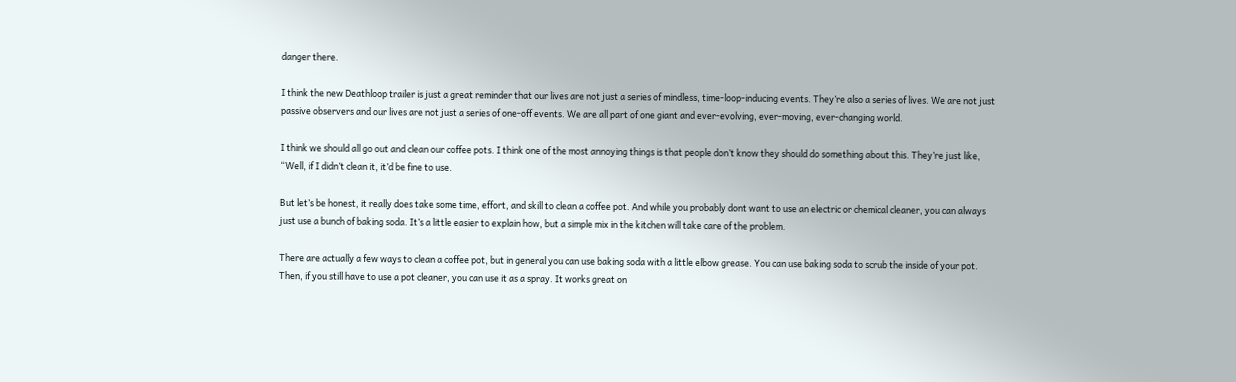danger there.

I think the new Deathloop trailer is just a great reminder that our lives are not just a series of mindless, time-loop-inducing events. They’re also a series of lives. We are not just passive observers and our lives are not just a series of one-off events. We are all part of one giant and ever-evolving, ever-moving, ever-changing world.

I think we should all go out and clean our coffee pots. I think one of the most annoying things is that people don’t know they should do something about this. They’re just like, “Well, if I didn’t clean it, it’d be fine to use.

But let’s be honest, it really does take some time, effort, and skill to clean a coffee pot. And while you probably dont want to use an electric or chemical cleaner, you can always just use a bunch of baking soda. It’s a little easier to explain how, but a simple mix in the kitchen will take care of the problem.

There are actually a few ways to clean a coffee pot, but in general you can use baking soda with a little elbow grease. You can use baking soda to scrub the inside of your pot. Then, if you still have to use a pot cleaner, you can use it as a spray. It works great on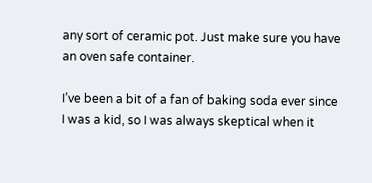any sort of ceramic pot. Just make sure you have an oven safe container.

I’ve been a bit of a fan of baking soda ever since I was a kid, so I was always skeptical when it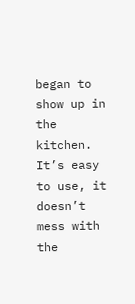began to show up in the kitchen. It’s easy to use, it doesn’t mess with the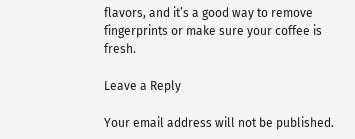flavors, and it’s a good way to remove fingerprints or make sure your coffee is fresh.

Leave a Reply

Your email address will not be published.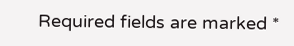Required fields are marked *